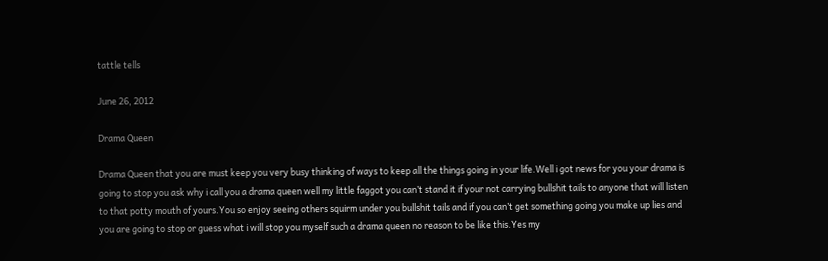tattle tells

June 26, 2012

Drama Queen

Drama Queen that you are must keep you very busy thinking of ways to keep all the things going in your life.Well i got news for you your drama is going to stop you ask why i call you a drama queen well my little faggot you can’t stand it if your not carrying bullshit tails to anyone that will listen to that potty mouth of yours.You so enjoy seeing others squirm under you bullshit tails and if you can’t get something going you make up lies and you are going to stop or guess what i will stop you myself such a drama queen no reason to be like this.Yes my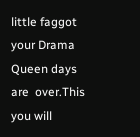little faggot your Drama Queen days are  over.This you will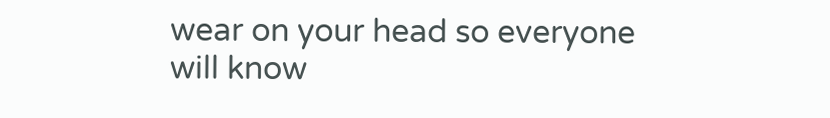wear on your head so everyone will know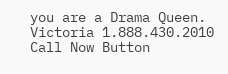you are a Drama Queen. Victoria 1.888.430.2010
Call Now Button